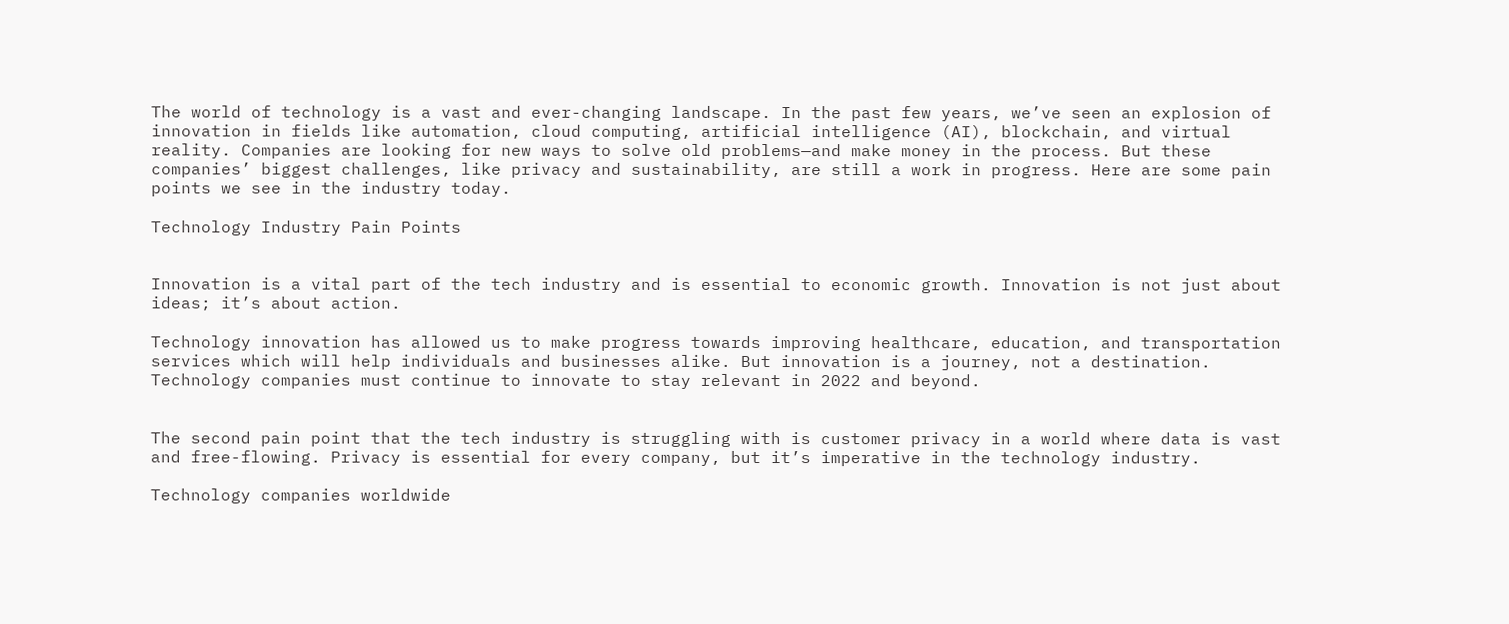The world of technology is a vast and ever-changing landscape. In the past few years, we’ve seen an explosion of innovation in fields like automation, cloud computing, artificial intelligence (AI), blockchain, and virtual reality. Companies are looking for new ways to solve old problems—and make money in the process. But these companies’ biggest challenges, like privacy and sustainability, are still a work in progress. Here are some pain points we see in the industry today.

Technology Industry Pain Points


Innovation is a vital part of the tech industry and is essential to economic growth. Innovation is not just about ideas; it’s about action.

Technology innovation has allowed us to make progress towards improving healthcare, education, and transportation services which will help individuals and businesses alike. But innovation is a journey, not a destination. Technology companies must continue to innovate to stay relevant in 2022 and beyond.


The second pain point that the tech industry is struggling with is customer privacy in a world where data is vast and free-flowing. Privacy is essential for every company, but it’s imperative in the technology industry.

Technology companies worldwide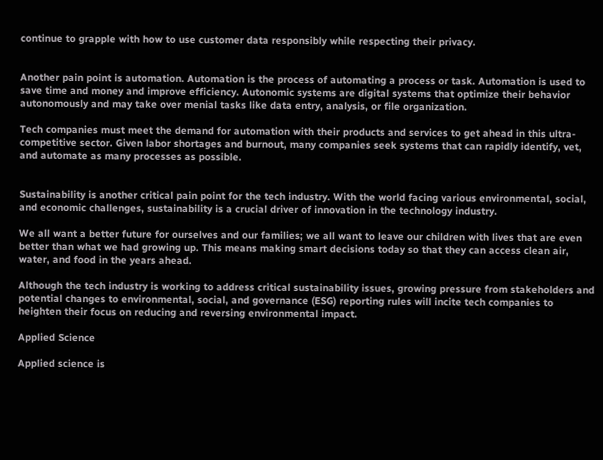continue to grapple with how to use customer data responsibly while respecting their privacy.


Another pain point is automation. Automation is the process of automating a process or task. Automation is used to save time and money and improve efficiency. Autonomic systems are digital systems that optimize their behavior autonomously and may take over menial tasks like data entry, analysis, or file organization.

Tech companies must meet the demand for automation with their products and services to get ahead in this ultra-competitive sector. Given labor shortages and burnout, many companies seek systems that can rapidly identify, vet, and automate as many processes as possible.


Sustainability is another critical pain point for the tech industry. With the world facing various environmental, social, and economic challenges, sustainability is a crucial driver of innovation in the technology industry.

We all want a better future for ourselves and our families; we all want to leave our children with lives that are even better than what we had growing up. This means making smart decisions today so that they can access clean air, water, and food in the years ahead.

Although the tech industry is working to address critical sustainability issues, growing pressure from stakeholders and potential changes to environmental, social, and governance (ESG) reporting rules will incite tech companies to heighten their focus on reducing and reversing environmental impact.

Applied Science

Applied science is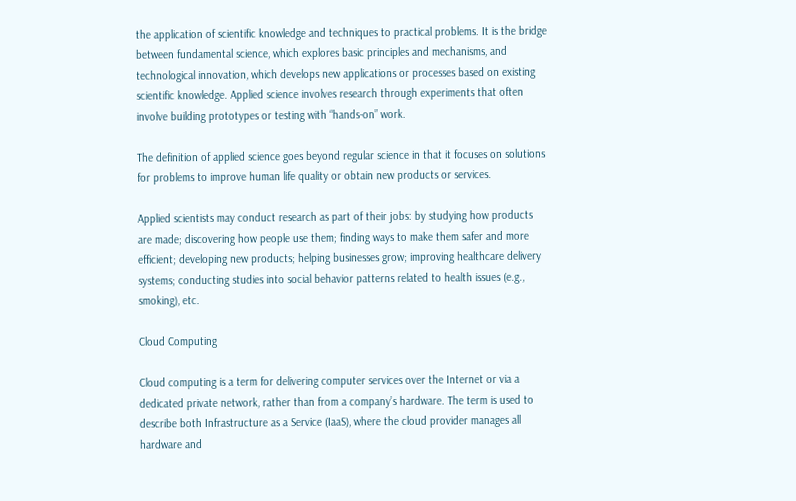the application of scientific knowledge and techniques to practical problems. It is the bridge between fundamental science, which explores basic principles and mechanisms, and technological innovation, which develops new applications or processes based on existing scientific knowledge. Applied science involves research through experiments that often involve building prototypes or testing with “hands-on” work.

The definition of applied science goes beyond regular science in that it focuses on solutions for problems to improve human life quality or obtain new products or services.

Applied scientists may conduct research as part of their jobs: by studying how products are made; discovering how people use them; finding ways to make them safer and more efficient; developing new products; helping businesses grow; improving healthcare delivery systems; conducting studies into social behavior patterns related to health issues (e.g., smoking), etc.

Cloud Computing

Cloud computing is a term for delivering computer services over the Internet or via a dedicated private network, rather than from a company’s hardware. The term is used to describe both Infrastructure as a Service (IaaS), where the cloud provider manages all hardware and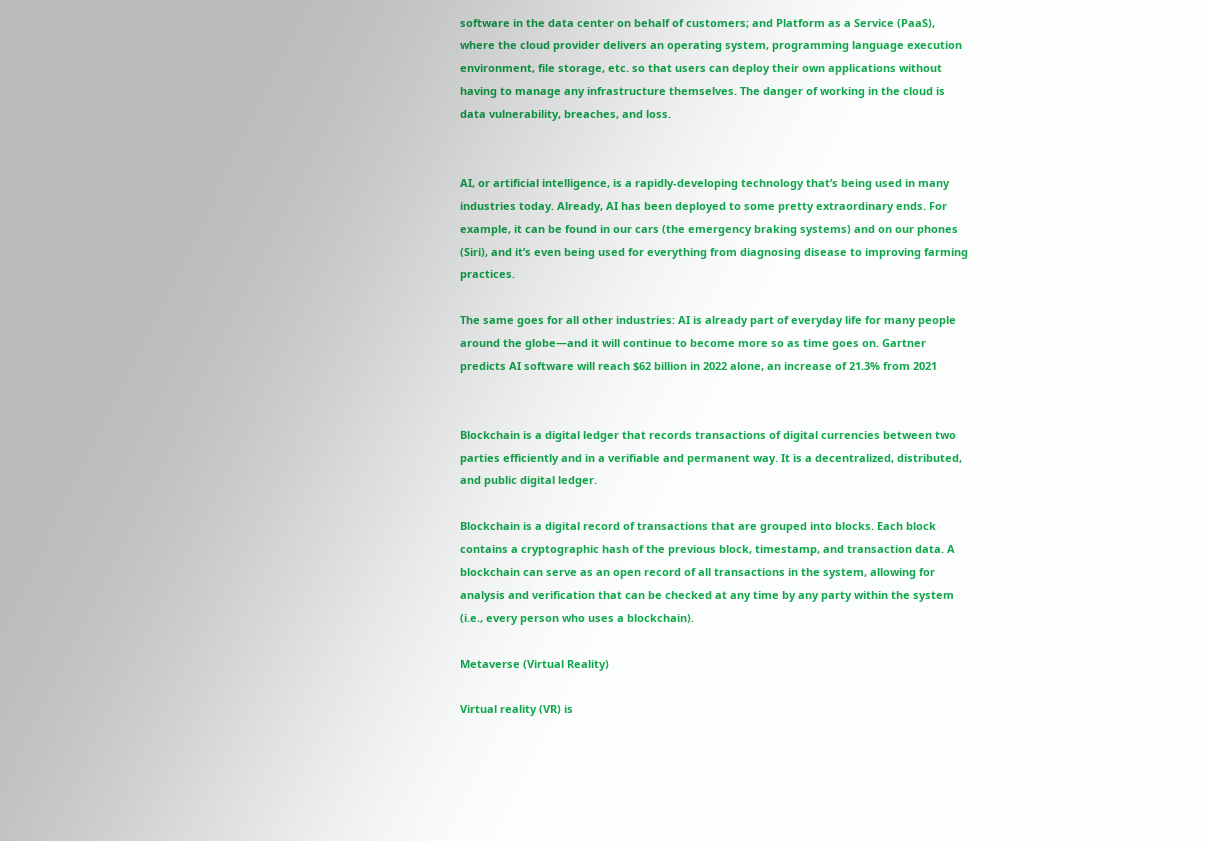software in the data center on behalf of customers; and Platform as a Service (PaaS), where the cloud provider delivers an operating system, programming language execution environment, file storage, etc. so that users can deploy their own applications without having to manage any infrastructure themselves. The danger of working in the cloud is data vulnerability, breaches, and loss.


AI, or artificial intelligence, is a rapidly-developing technology that’s being used in many industries today. Already, AI has been deployed to some pretty extraordinary ends. For example, it can be found in our cars (the emergency braking systems) and on our phones (Siri), and it’s even being used for everything from diagnosing disease to improving farming practices.

The same goes for all other industries: AI is already part of everyday life for many people around the globe—and it will continue to become more so as time goes on. Gartner predicts AI software will reach $62 billion in 2022 alone, an increase of 21.3% from 2021


Blockchain is a digital ledger that records transactions of digital currencies between two parties efficiently and in a verifiable and permanent way. It is a decentralized, distributed, and public digital ledger.

Blockchain is a digital record of transactions that are grouped into blocks. Each block contains a cryptographic hash of the previous block, timestamp, and transaction data. A blockchain can serve as an open record of all transactions in the system, allowing for analysis and verification that can be checked at any time by any party within the system (i.e., every person who uses a blockchain).

Metaverse (Virtual Reality)

Virtual reality (VR) is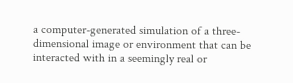a computer-generated simulation of a three-dimensional image or environment that can be interacted with in a seemingly real or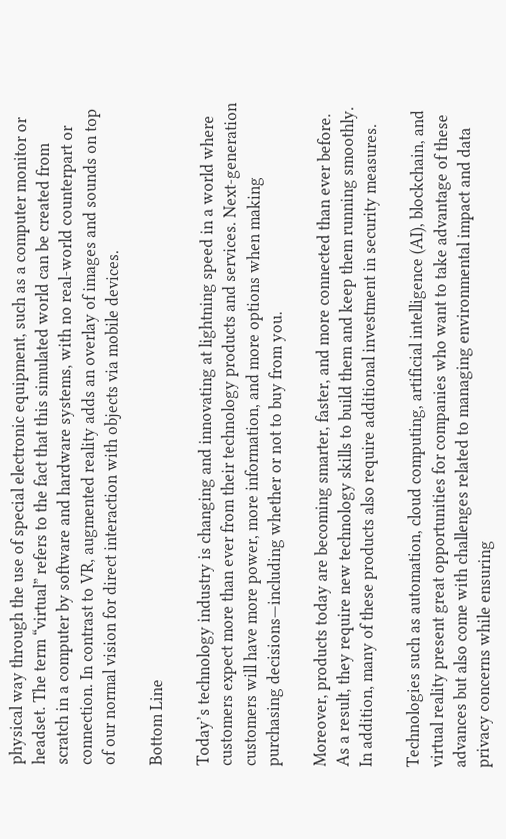physical way through the use of special electronic equipment, such as a computer monitor or headset. The term “virtual” refers to the fact that this simulated world can be created from scratch in a computer by software and hardware systems, with no real-world counterpart or connection. In contrast to VR, augmented reality adds an overlay of images and sounds on top of our normal vision for direct interaction with objects via mobile devices.

Bottom Line

Today’s technology industry is changing and innovating at lightning speed in a world where customers expect more than ever from their technology products and services. Next-generation customers will have more power, more information, and more options when making purchasing decisions—including whether or not to buy from you.

Moreover, products today are becoming smarter, faster, and more connected than ever before. As a result, they require new technology skills to build them and keep them running smoothly. In addition, many of these products also require additional investment in security measures.

Technologies such as automation, cloud computing, artificial intelligence (AI), blockchain, and virtual reality present great opportunities for companies who want to take advantage of these advances but also come with challenges related to managing environmental impact and data privacy concerns while ensuring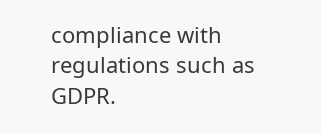compliance with regulations such as GDPR.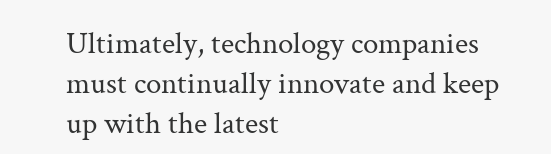Ultimately, technology companies must continually innovate and keep up with the latest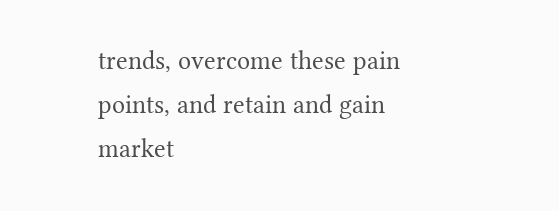trends, overcome these pain points, and retain and gain market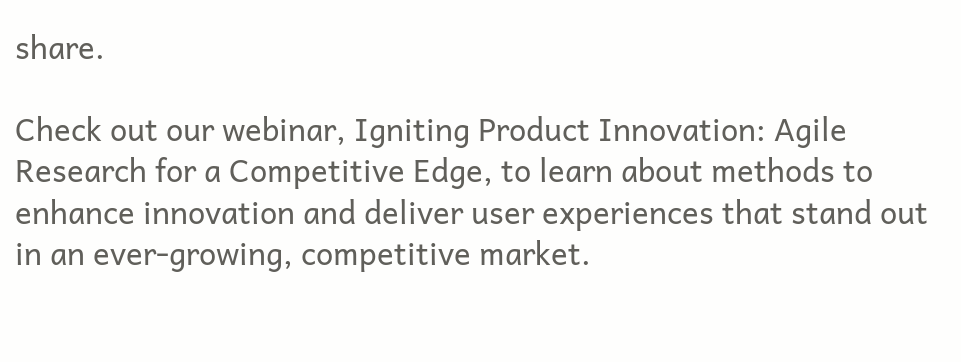share.

Check out our webinar, Igniting Product Innovation: Agile Research for a Competitive Edge, to learn about methods to enhance innovation and deliver user experiences that stand out in an ever-growing, competitive market.